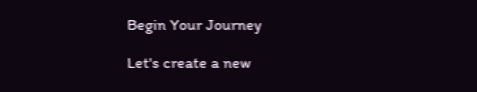Begin Your Journey

Let's create a new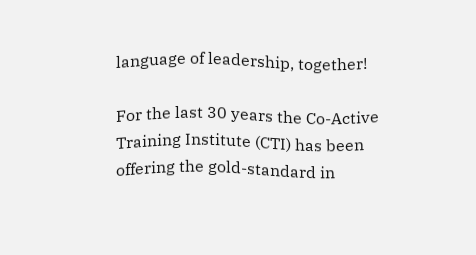language of leadership, together!

For the last 30 years the Co-Active Training Institute (CTI) has been offering the gold-standard in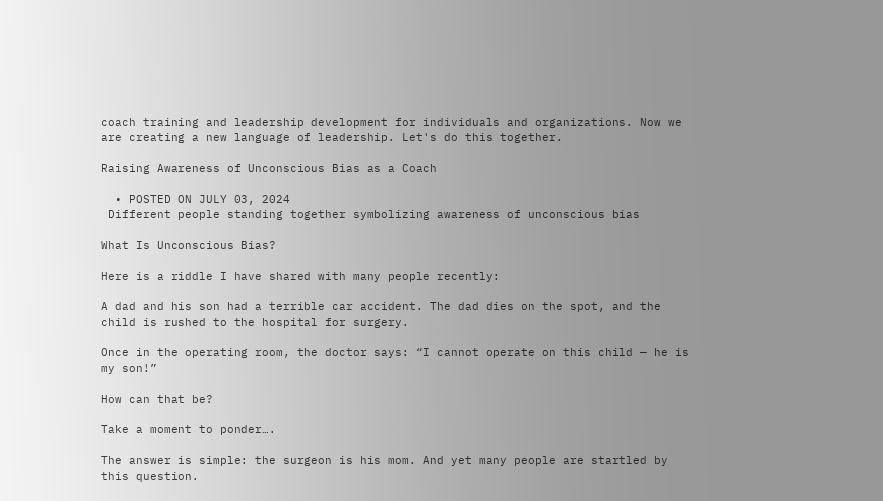coach training and leadership development for individuals and organizations. Now we are creating a new language of leadership. Let's do this together.

Raising Awareness of Unconscious Bias as a Coach

  • POSTED ON JULY 03, 2024
 Different people standing together symbolizing awareness of unconscious bias

What Is Unconscious Bias?

Here is a riddle I have shared with many people recently:

A dad and his son had a terrible car accident. The dad dies on the spot, and the child is rushed to the hospital for surgery.

Once in the operating room, the doctor says: “I cannot operate on this child — he is my son!”

How can that be?

Take a moment to ponder….

The answer is simple: the surgeon is his mom. And yet many people are startled by this question.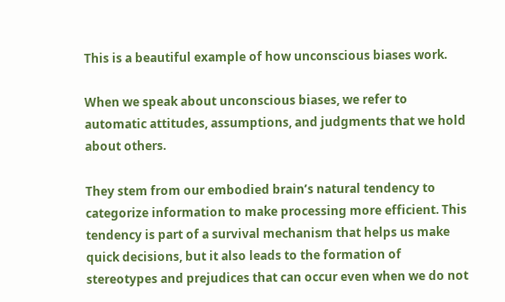This is a beautiful example of how unconscious biases work.

When we speak about unconscious biases, we refer to automatic attitudes, assumptions, and judgments that we hold about others.

They stem from our embodied brain’s natural tendency to categorize information to make processing more efficient. This tendency is part of a survival mechanism that helps us make quick decisions, but it also leads to the formation of stereotypes and prejudices that can occur even when we do not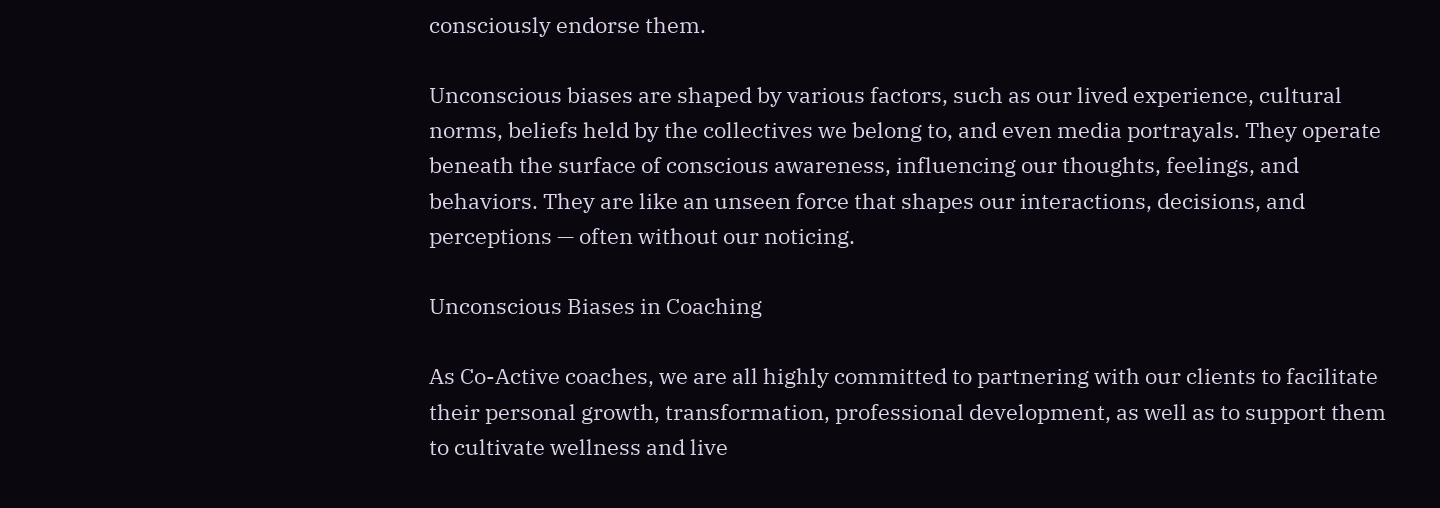consciously endorse them.

Unconscious biases are shaped by various factors, such as our lived experience, cultural norms, beliefs held by the collectives we belong to, and even media portrayals. They operate beneath the surface of conscious awareness, influencing our thoughts, feelings, and behaviors. They are like an unseen force that shapes our interactions, decisions, and perceptions — often without our noticing.

Unconscious Biases in Coaching

As Co-Active coaches, we are all highly committed to partnering with our clients to facilitate their personal growth, transformation, professional development, as well as to support them to cultivate wellness and live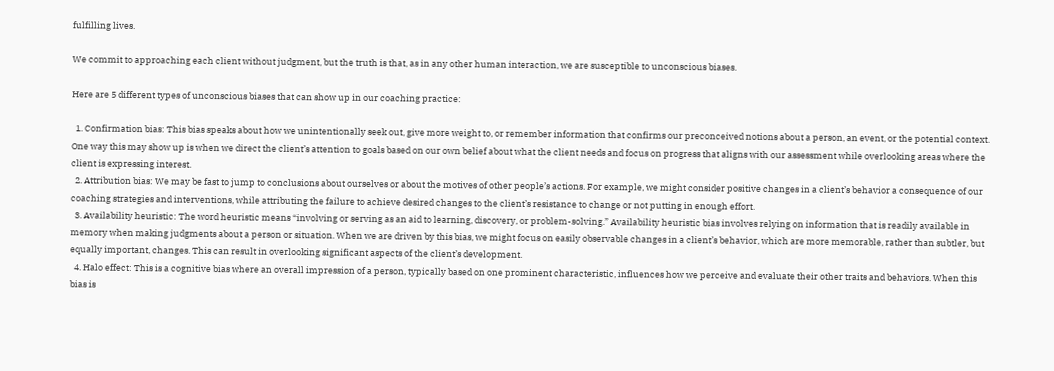fulfilling lives.

We commit to approaching each client without judgment, but the truth is that, as in any other human interaction, we are susceptible to unconscious biases.

Here are 5 different types of unconscious biases that can show up in our coaching practice:

  1. Confirmation bias: This bias speaks about how we unintentionally seek out, give more weight to, or remember information that confirms our preconceived notions about a person, an event, or the potential context. One way this may show up is when we direct the client’s attention to goals based on our own belief about what the client needs and focus on progress that aligns with our assessment while overlooking areas where the client is expressing interest.
  2. Attribution bias: We may be fast to jump to conclusions about ourselves or about the motives of other people’s actions. For example, we might consider positive changes in a client’s behavior a consequence of our coaching strategies and interventions, while attributing the failure to achieve desired changes to the client’s resistance to change or not putting in enough effort.
  3. Availability heuristic: The word heuristic means “involving or serving as an aid to learning, discovery, or problem-solving.” Availability heuristic bias involves relying on information that is readily available in memory when making judgments about a person or situation. When we are driven by this bias, we might focus on easily observable changes in a client’s behavior, which are more memorable, rather than subtler, but equally important, changes. This can result in overlooking significant aspects of the client’s development.
  4. Halo effect: This is a cognitive bias where an overall impression of a person, typically based on one prominent characteristic, influences how we perceive and evaluate their other traits and behaviors. When this bias is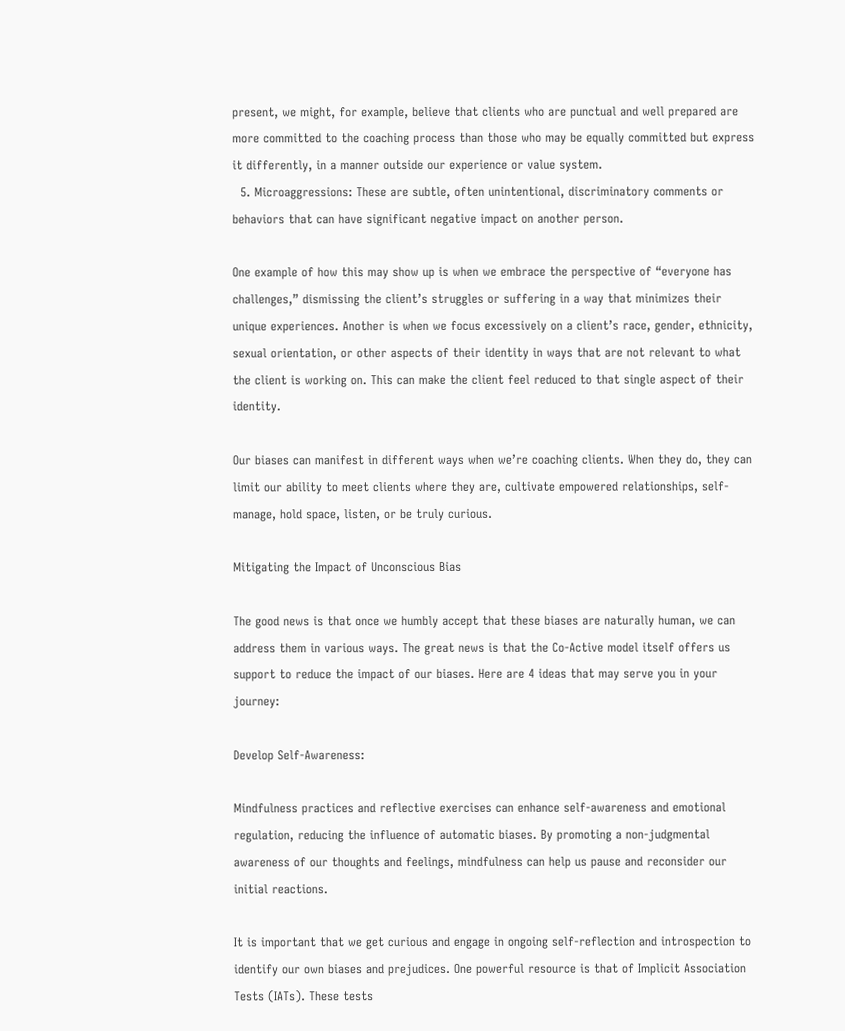present, we might, for example, believe that clients who are punctual and well prepared are more committed to the coaching process than those who may be equally committed but express it differently, in a manner outside our experience or value system.
  5. Microaggressions: These are subtle, often unintentional, discriminatory comments or behaviors that can have significant negative impact on another person.

One example of how this may show up is when we embrace the perspective of “everyone has challenges,” dismissing the client’s struggles or suffering in a way that minimizes their unique experiences. Another is when we focus excessively on a client’s race, gender, ethnicity, sexual orientation, or other aspects of their identity in ways that are not relevant to what the client is working on. This can make the client feel reduced to that single aspect of their identity.

Our biases can manifest in different ways when we’re coaching clients. When they do, they can limit our ability to meet clients where they are, cultivate empowered relationships, self-manage, hold space, listen, or be truly curious.

Mitigating the Impact of Unconscious Bias

The good news is that once we humbly accept that these biases are naturally human, we can address them in various ways. The great news is that the Co-Active model itself offers us support to reduce the impact of our biases. Here are 4 ideas that may serve you in your journey:

Develop Self-Awareness:

Mindfulness practices and reflective exercises can enhance self-awareness and emotional regulation, reducing the influence of automatic biases. By promoting a non-judgmental awareness of our thoughts and feelings, mindfulness can help us pause and reconsider our initial reactions.

It is important that we get curious and engage in ongoing self-reflection and introspection to identify our own biases and prejudices. One powerful resource is that of Implicit Association Tests (IATs). These tests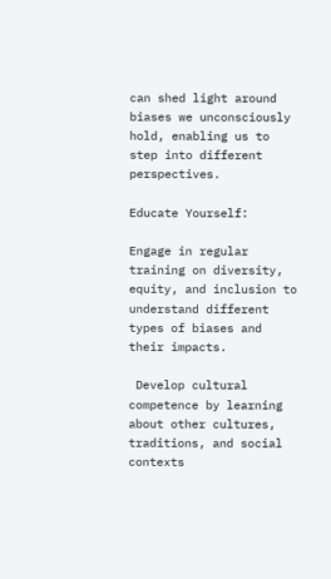can shed light around biases we unconsciously hold, enabling us to step into different perspectives.

Educate Yourself:

Engage in regular training on diversity, equity, and inclusion to understand different types of biases and their impacts.

 Develop cultural competence by learning about other cultures, traditions, and social contexts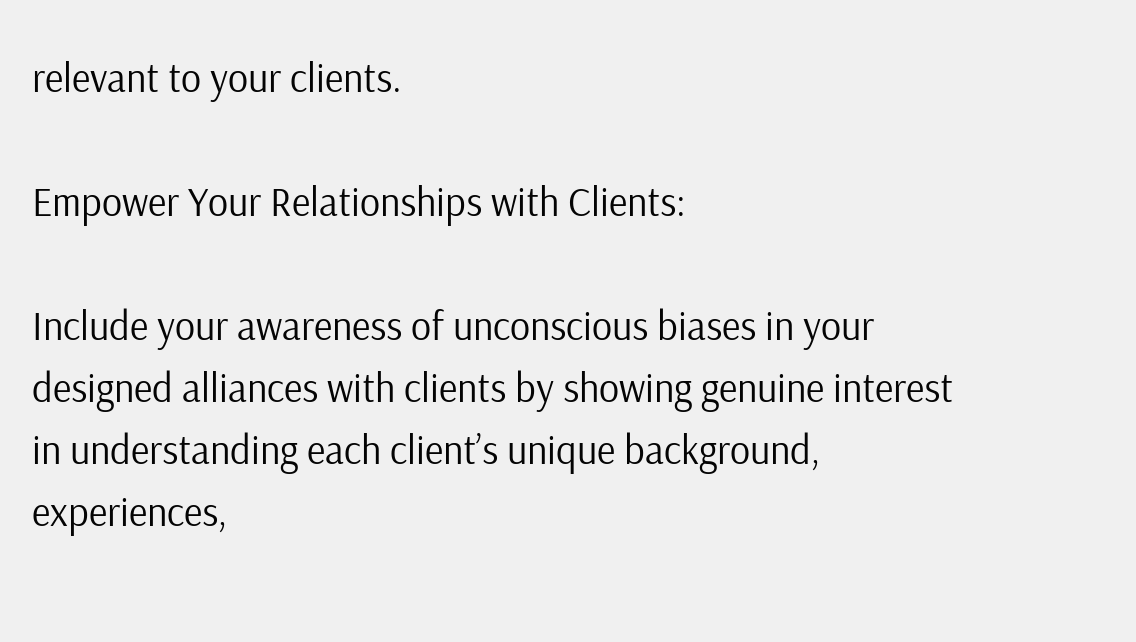relevant to your clients.

Empower Your Relationships with Clients:

Include your awareness of unconscious biases in your designed alliances with clients by showing genuine interest in understanding each client’s unique background, experiences,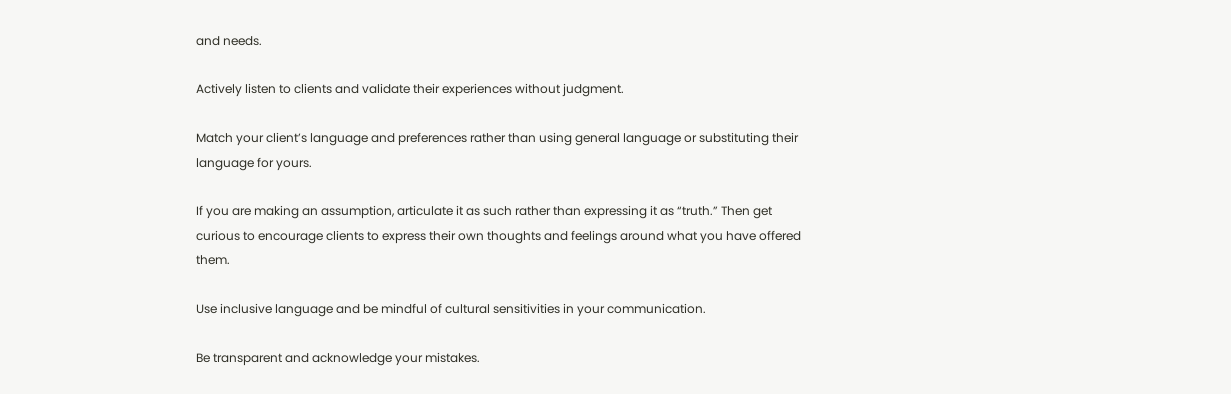and needs.

Actively listen to clients and validate their experiences without judgment.

Match your client’s language and preferences rather than using general language or substituting their language for yours.

If you are making an assumption, articulate it as such rather than expressing it as “truth.” Then get curious to encourage clients to express their own thoughts and feelings around what you have offered them.

Use inclusive language and be mindful of cultural sensitivities in your communication.

Be transparent and acknowledge your mistakes.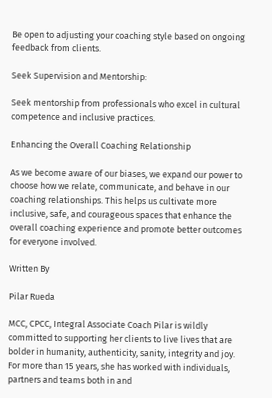Be open to adjusting your coaching style based on ongoing feedback from clients.

Seek Supervision and Mentorship:

Seek mentorship from professionals who excel in cultural competence and inclusive practices.

Enhancing the Overall Coaching Relationship

As we become aware of our biases, we expand our power to choose how we relate, communicate, and behave in our coaching relationships. This helps us cultivate more inclusive, safe, and courageous spaces that enhance the overall coaching experience and promote better outcomes for everyone involved.

Written By

Pilar Rueda

MCC, CPCC, Integral Associate Coach Pilar is wildly committed to supporting her clients to live lives that are bolder in humanity, authenticity, sanity, integrity and joy. For more than 15 years, she has worked with individuals, partners and teams both in and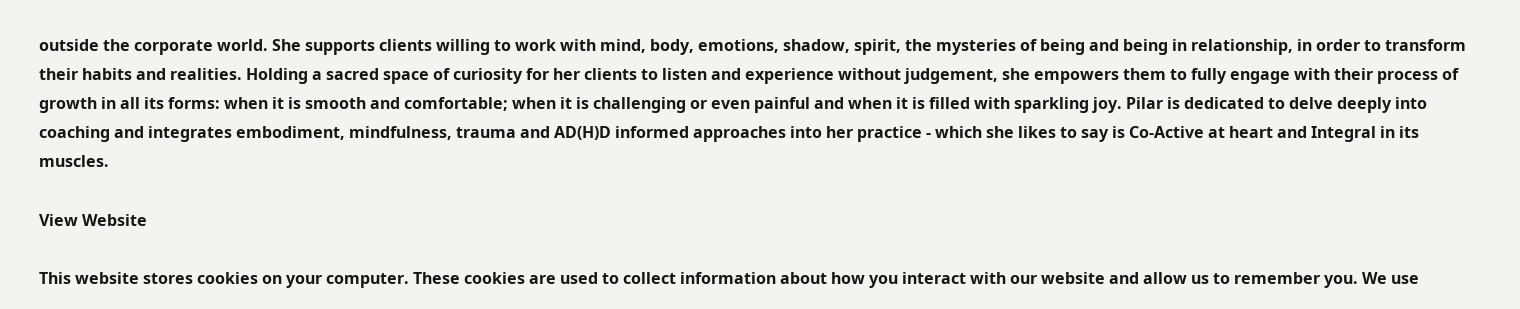outside the corporate world. She supports clients willing to work with mind, body, emotions, shadow, spirit, the mysteries of being and being in relationship, in order to transform their habits and realities. Holding a sacred space of curiosity for her clients to listen and experience without judgement, she empowers them to fully engage with their process of growth in all its forms: when it is smooth and comfortable; when it is challenging or even painful and when it is filled with sparkling joy. Pilar is dedicated to delve deeply into coaching and integrates embodiment, mindfulness, trauma and AD(H)D informed approaches into her practice - which she likes to say is Co-Active at heart and Integral in its muscles.

View Website

This website stores cookies on your computer. These cookies are used to collect information about how you interact with our website and allow us to remember you. We use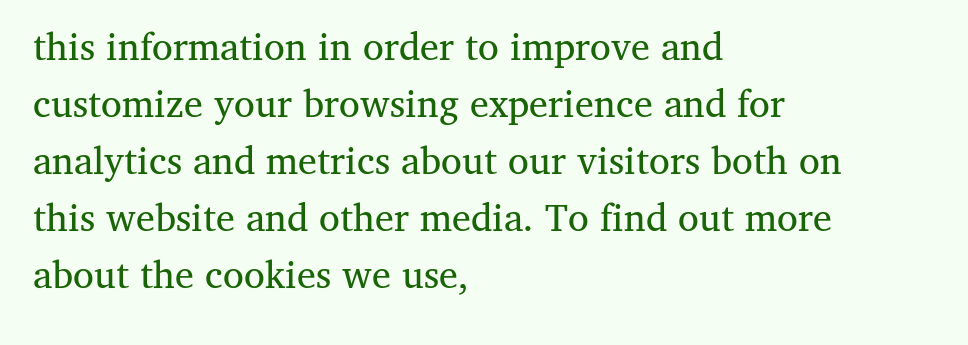this information in order to improve and customize your browsing experience and for analytics and metrics about our visitors both on this website and other media. To find out more about the cookies we use,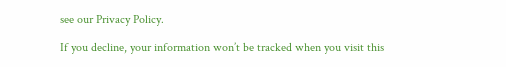see our Privacy Policy.

If you decline, your information won’t be tracked when you visit this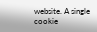website. A single cookie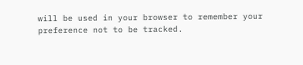will be used in your browser to remember your preference not to be tracked.